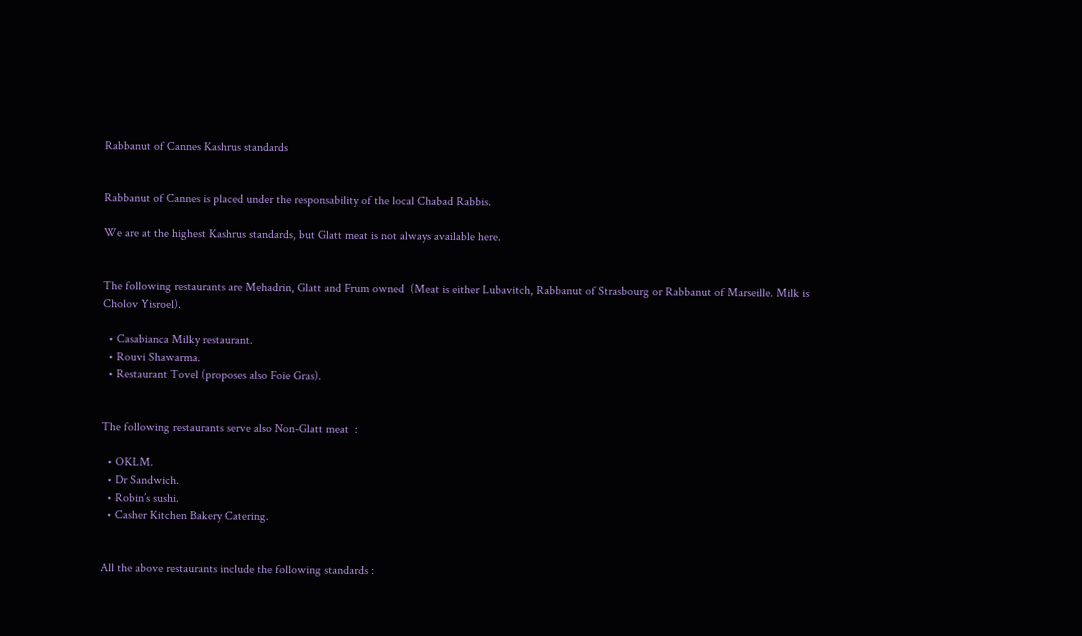Rabbanut of Cannes Kashrus standards


Rabbanut of Cannes is placed under the responsability of the local Chabad Rabbis.

We are at the highest Kashrus standards, but Glatt meat is not always available here.


The following restaurants are Mehadrin, Glatt and Frum owned  (Meat is either Lubavitch, Rabbanut of Strasbourg or Rabbanut of Marseille. Milk is Cholov Yisroel).

  • Casabianca Milky restaurant.
  • Rouvi Shawarma.
  • Restaurant Tovel (proposes also Foie Gras).


The following restaurants serve also Non-Glatt meat  :

  • OKLM.
  • Dr Sandwich.
  • Robin’s sushi.
  • Casher Kitchen Bakery Catering.


All the above restaurants include the following standards :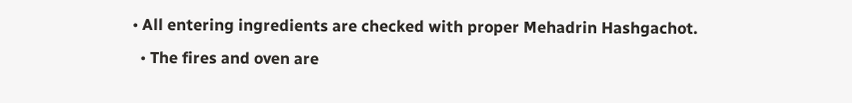• All entering ingredients are checked with proper Mehadrin Hashgachot.
  • The fires and oven are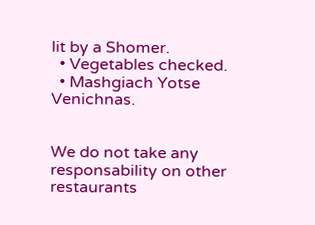lit by a Shomer.
  • Vegetables checked.
  • Mashgiach Yotse Venichnas.


We do not take any responsability on other restaurants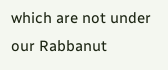which are not under our Rabbanut